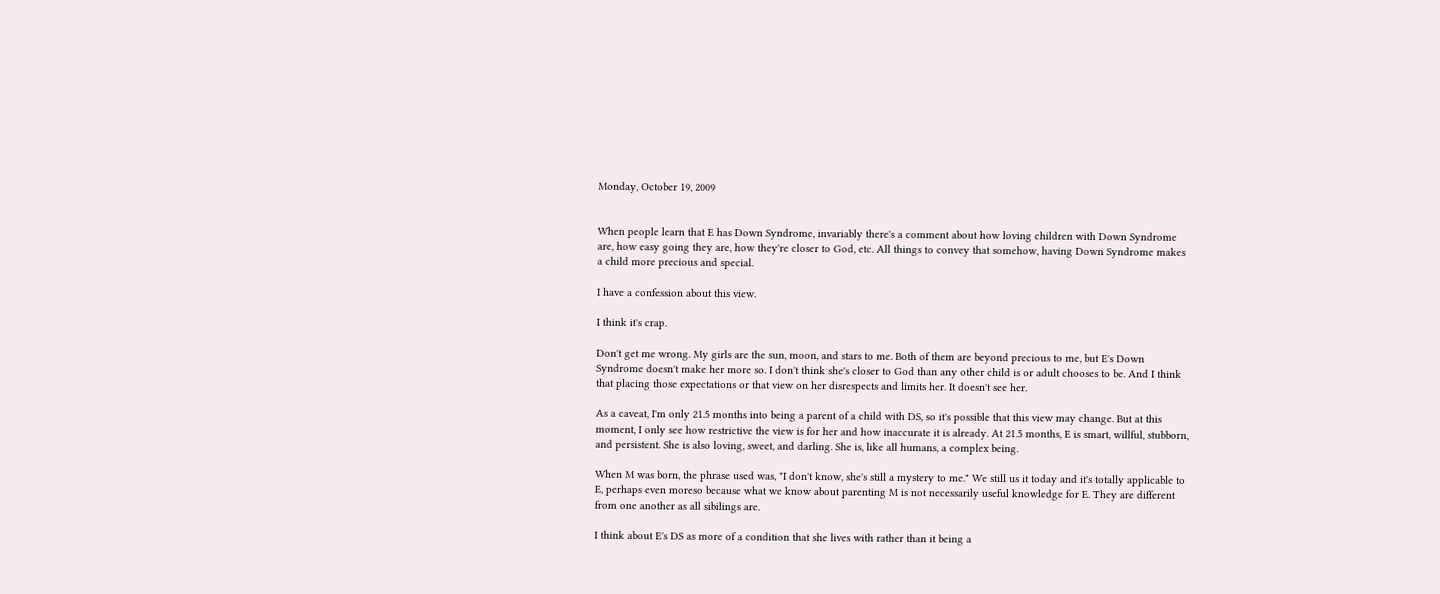Monday, October 19, 2009


When people learn that E has Down Syndrome, invariably there's a comment about how loving children with Down Syndrome are, how easy going they are, how they're closer to God, etc. All things to convey that somehow, having Down Syndrome makes a child more precious and special.

I have a confession about this view.

I think it's crap.

Don't get me wrong. My girls are the sun, moon, and stars to me. Both of them are beyond precious to me, but E's Down Syndrome doesn't make her more so. I don't think she's closer to God than any other child is or adult chooses to be. And I think that placing those expectations or that view on her disrespects and limits her. It doesn't see her.

As a caveat, I'm only 21.5 months into being a parent of a child with DS, so it's possible that this view may change. But at this moment, I only see how restrictive the view is for her and how inaccurate it is already. At 21.5 months, E is smart, willful, stubborn, and persistent. She is also loving, sweet, and darling. She is, like all humans, a complex being.

When M was born, the phrase used was, "I don't know, she's still a mystery to me." We still us it today and it's totally applicable to E, perhaps even moreso because what we know about parenting M is not necessarily useful knowledge for E. They are different from one another as all sibilings are.

I think about E's DS as more of a condition that she lives with rather than it being a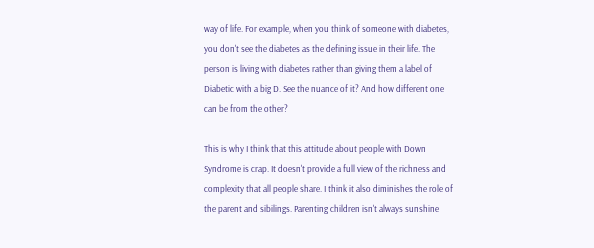way of life. For example, when you think of someone with diabetes, you don't see the diabetes as the defining issue in their life. The person is living with diabetes rather than giving them a label of Diabetic with a big D. See the nuance of it? And how different one can be from the other?

This is why I think that this attitude about people with Down Syndrome is crap. It doesn't provide a full view of the richness and complexity that all people share. I think it also diminishes the role of the parent and sibilings. Parenting children isn't always sunshine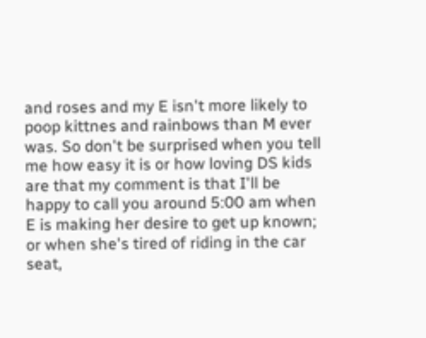and roses and my E isn't more likely to poop kittnes and rainbows than M ever was. So don't be surprised when you tell me how easy it is or how loving DS kids are that my comment is that I'll be happy to call you around 5:00 am when E is making her desire to get up known; or when she's tired of riding in the car seat,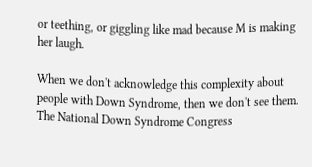or teething, or giggling like mad because M is making her laugh.

When we don't acknowledge this complexity about people with Down Syndrome, then we don't see them. The National Down Syndrome Congress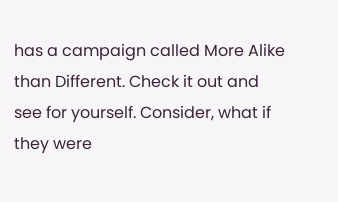has a campaign called More Alike than Different. Check it out and see for yourself. Consider, what if they were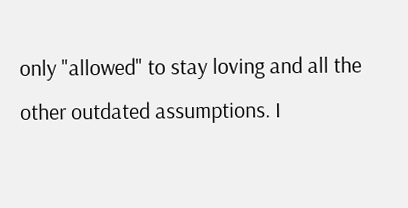only "allowed" to stay loving and all the other outdated assumptions. I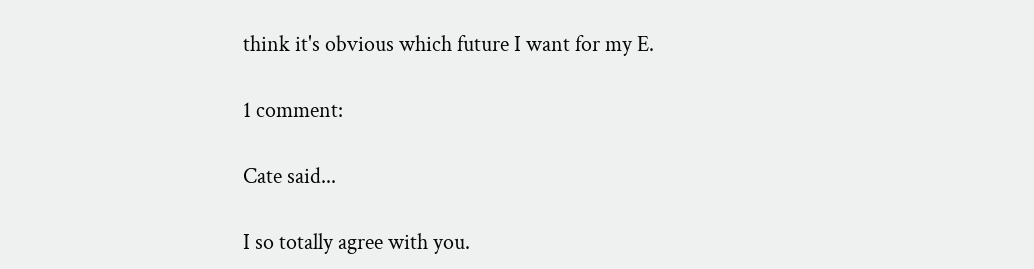think it's obvious which future I want for my E.

1 comment:

Cate said...

I so totally agree with you.